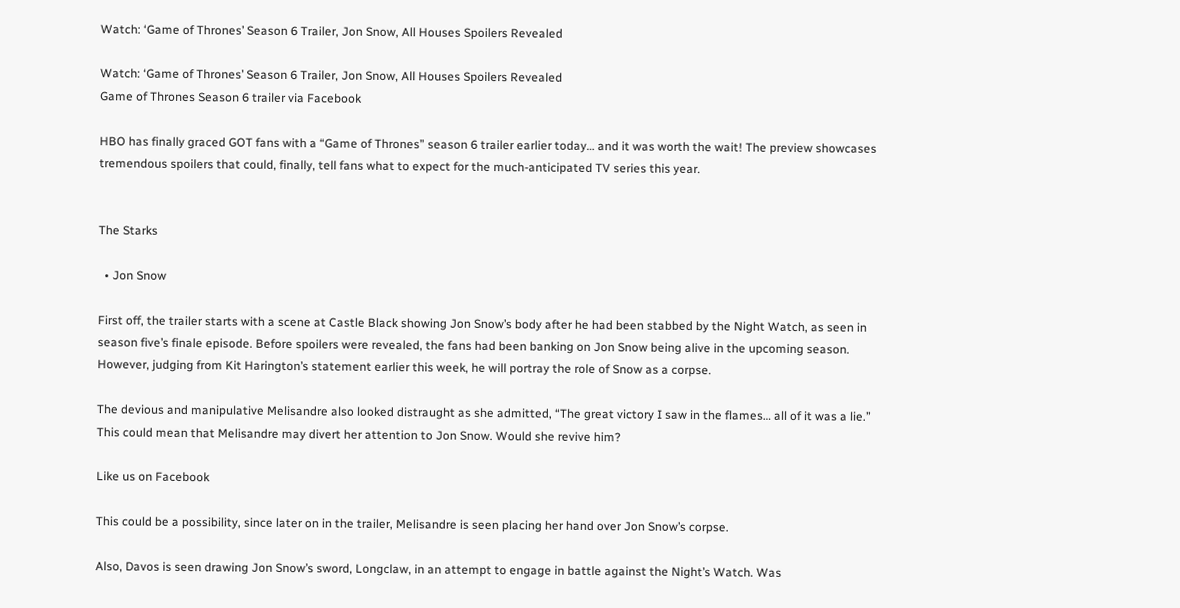Watch: ‘Game of Thrones’ Season 6 Trailer, Jon Snow, All Houses Spoilers Revealed

Watch: ‘Game of Thrones’ Season 6 Trailer, Jon Snow, All Houses Spoilers Revealed
Game of Thrones Season 6 trailer via Facebook

HBO has finally graced GOT fans with a “Game of Thrones” season 6 trailer earlier today… and it was worth the wait! The preview showcases tremendous spoilers that could, finally, tell fans what to expect for the much-anticipated TV series this year.


The Starks

  • Jon Snow

First off, the trailer starts with a scene at Castle Black showing Jon Snow’s body after he had been stabbed by the Night Watch, as seen in season five’s finale episode. Before spoilers were revealed, the fans had been banking on Jon Snow being alive in the upcoming season. However, judging from Kit Harington’s statement earlier this week, he will portray the role of Snow as a corpse.

The devious and manipulative Melisandre also looked distraught as she admitted, “The great victory I saw in the flames… all of it was a lie.” This could mean that Melisandre may divert her attention to Jon Snow. Would she revive him?

Like us on Facebook

This could be a possibility, since later on in the trailer, Melisandre is seen placing her hand over Jon Snow’s corpse.

Also, Davos is seen drawing Jon Snow’s sword, Longclaw, in an attempt to engage in battle against the Night’s Watch. Was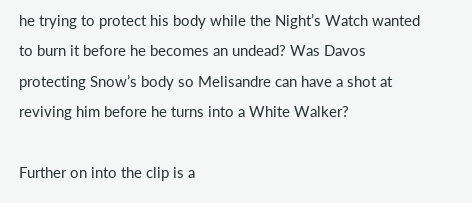he trying to protect his body while the Night’s Watch wanted to burn it before he becomes an undead? Was Davos protecting Snow’s body so Melisandre can have a shot at reviving him before he turns into a White Walker?

Further on into the clip is a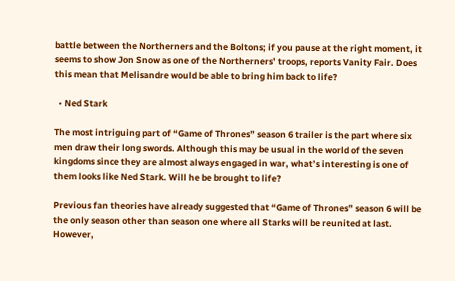battle between the Northerners and the Boltons; if you pause at the right moment, it seems to show Jon Snow as one of the Northerners’ troops, reports Vanity Fair. Does this mean that Melisandre would be able to bring him back to life?

  • Ned Stark

The most intriguing part of “Game of Thrones” season 6 trailer is the part where six men draw their long swords. Although this may be usual in the world of the seven kingdoms since they are almost always engaged in war, what’s interesting is one of them looks like Ned Stark. Will he be brought to life?

Previous fan theories have already suggested that “Game of Thrones” season 6 will be the only season other than season one where all Starks will be reunited at last. However,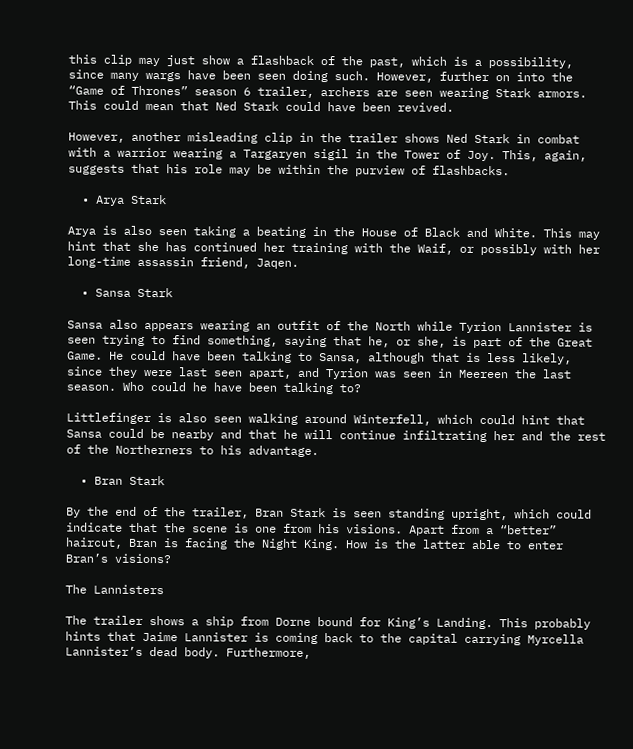this clip may just show a flashback of the past, which is a possibility, since many wargs have been seen doing such. However, further on into the “Game of Thrones” season 6 trailer, archers are seen wearing Stark armors. This could mean that Ned Stark could have been revived.

However, another misleading clip in the trailer shows Ned Stark in combat with a warrior wearing a Targaryen sigil in the Tower of Joy. This, again, suggests that his role may be within the purview of flashbacks.

  • Arya Stark

Arya is also seen taking a beating in the House of Black and White. This may hint that she has continued her training with the Waif, or possibly with her long-time assassin friend, Jaqen.

  • Sansa Stark

Sansa also appears wearing an outfit of the North while Tyrion Lannister is seen trying to find something, saying that he, or she, is part of the Great Game. He could have been talking to Sansa, although that is less likely, since they were last seen apart, and Tyrion was seen in Meereen the last season. Who could he have been talking to?

Littlefinger is also seen walking around Winterfell, which could hint that Sansa could be nearby and that he will continue infiltrating her and the rest of the Northerners to his advantage.

  • Bran Stark

By the end of the trailer, Bran Stark is seen standing upright, which could indicate that the scene is one from his visions. Apart from a “better” haircut, Bran is facing the Night King. How is the latter able to enter Bran’s visions?

The Lannisters

The trailer shows a ship from Dorne bound for King’s Landing. This probably hints that Jaime Lannister is coming back to the capital carrying Myrcella Lannister’s dead body. Furthermore,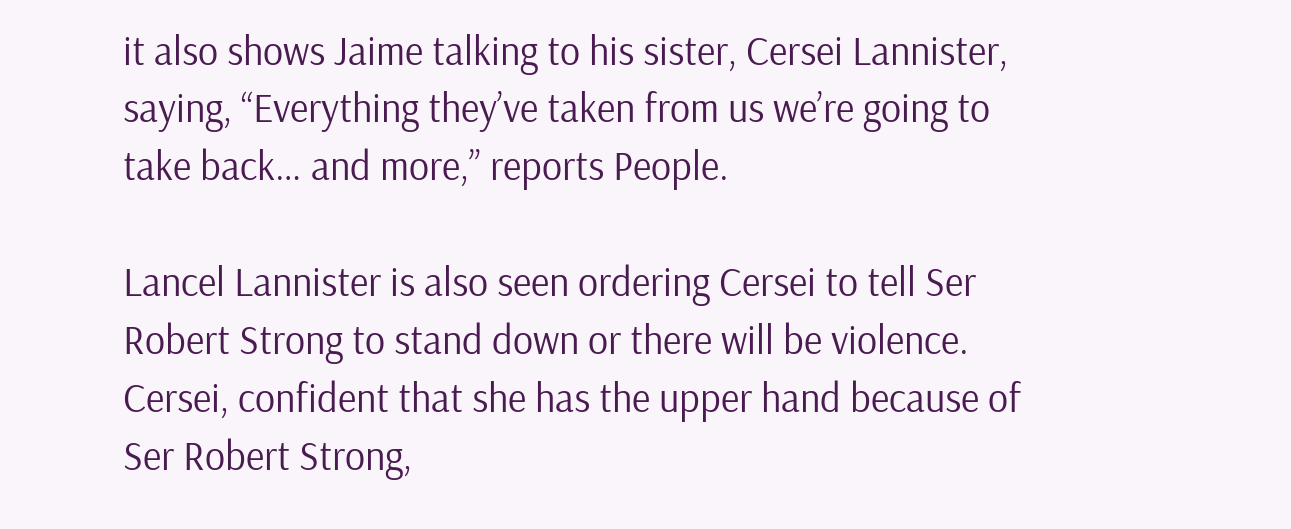it also shows Jaime talking to his sister, Cersei Lannister, saying, “Everything they’ve taken from us we’re going to take back… and more,” reports People.

Lancel Lannister is also seen ordering Cersei to tell Ser Robert Strong to stand down or there will be violence. Cersei, confident that she has the upper hand because of Ser Robert Strong,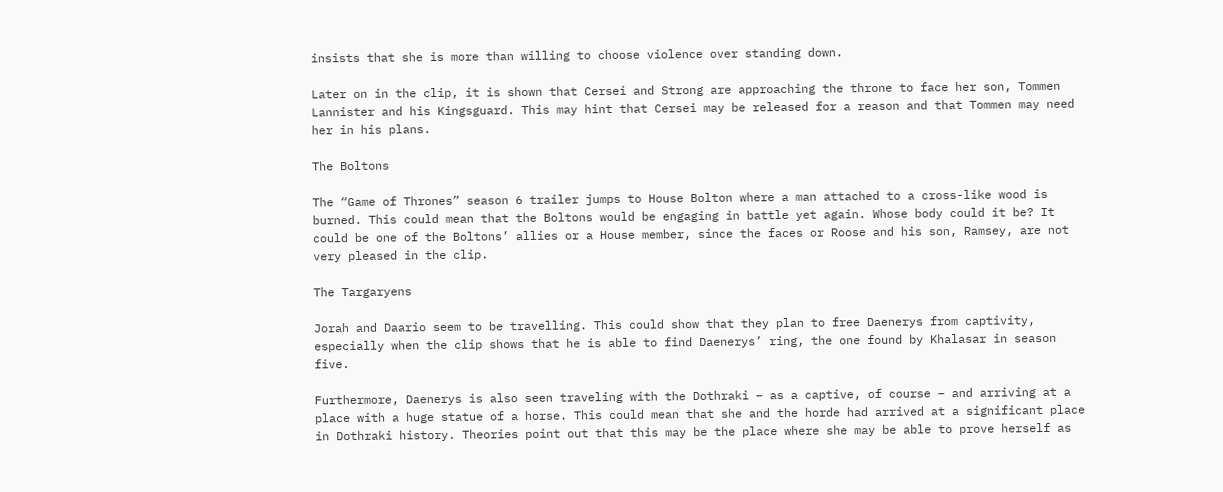insists that she is more than willing to choose violence over standing down.

Later on in the clip, it is shown that Cersei and Strong are approaching the throne to face her son, Tommen Lannister and his Kingsguard. This may hint that Cersei may be released for a reason and that Tommen may need her in his plans.

The Boltons

The “Game of Thrones” season 6 trailer jumps to House Bolton where a man attached to a cross-like wood is burned. This could mean that the Boltons would be engaging in battle yet again. Whose body could it be? It could be one of the Boltons’ allies or a House member, since the faces or Roose and his son, Ramsey, are not very pleased in the clip.

The Targaryens

Jorah and Daario seem to be travelling. This could show that they plan to free Daenerys from captivity, especially when the clip shows that he is able to find Daenerys’ ring, the one found by Khalasar in season five.

Furthermore, Daenerys is also seen traveling with the Dothraki – as a captive, of course – and arriving at a place with a huge statue of a horse. This could mean that she and the horde had arrived at a significant place in Dothraki history. Theories point out that this may be the place where she may be able to prove herself as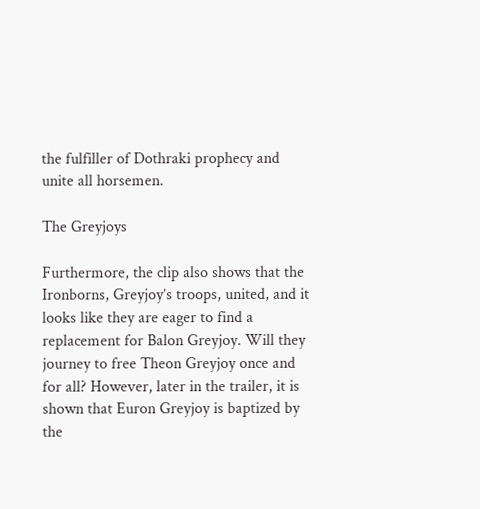the fulfiller of Dothraki prophecy and unite all horsemen.

The Greyjoys

Furthermore, the clip also shows that the Ironborns, Greyjoy’s troops, united, and it looks like they are eager to find a replacement for Balon Greyjoy. Will they journey to free Theon Greyjoy once and for all? However, later in the trailer, it is shown that Euron Greyjoy is baptized by the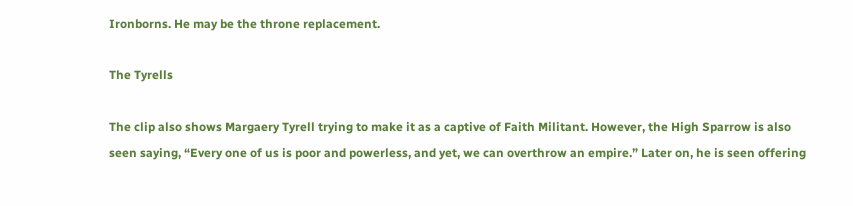Ironborns. He may be the throne replacement.

The Tyrells

The clip also shows Margaery Tyrell trying to make it as a captive of Faith Militant. However, the High Sparrow is also seen saying, “Every one of us is poor and powerless, and yet, we can overthrow an empire.” Later on, he is seen offering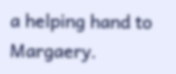a helping hand to Margaery.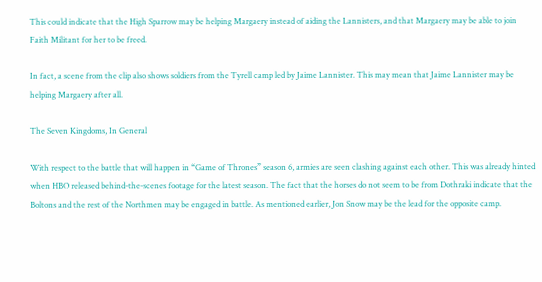This could indicate that the High Sparrow may be helping Margaery instead of aiding the Lannisters, and that Margaery may be able to join Faith Militant for her to be freed.

In fact, a scene from the clip also shows soldiers from the Tyrell camp led by Jaime Lannister. This may mean that Jaime Lannister may be helping Margaery after all.

The Seven Kingdoms, In General

With respect to the battle that will happen in “Game of Thrones” season 6, armies are seen clashing against each other. This was already hinted when HBO released behind-the-scenes footage for the latest season. The fact that the horses do not seem to be from Dothraki indicate that the Boltons and the rest of the Northmen may be engaged in battle. As mentioned earlier, Jon Snow may be the lead for the opposite camp.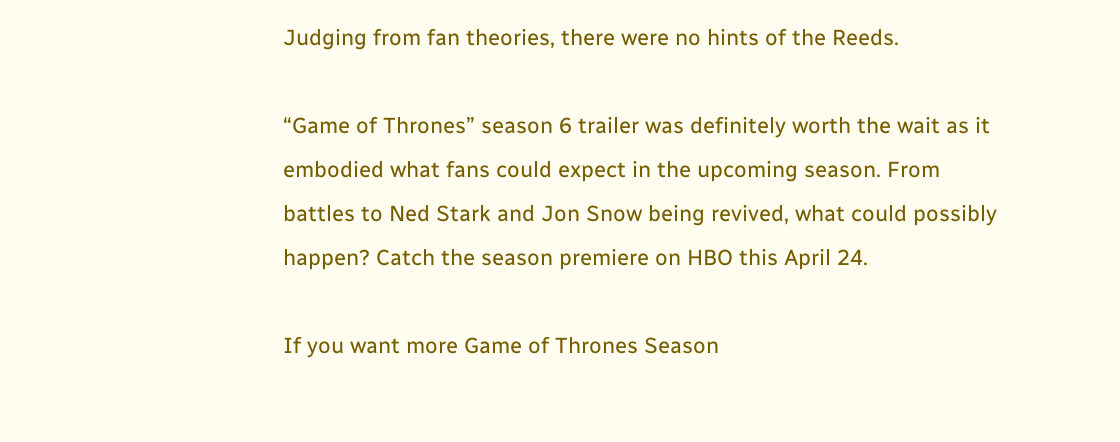Judging from fan theories, there were no hints of the Reeds.

“Game of Thrones” season 6 trailer was definitely worth the wait as it embodied what fans could expect in the upcoming season. From battles to Ned Stark and Jon Snow being revived, what could possibly happen? Catch the season premiere on HBO this April 24.

If you want more Game of Thrones Season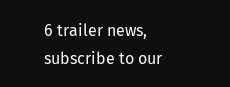6 trailer news, subscribe to our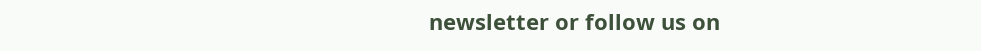newsletter or follow us on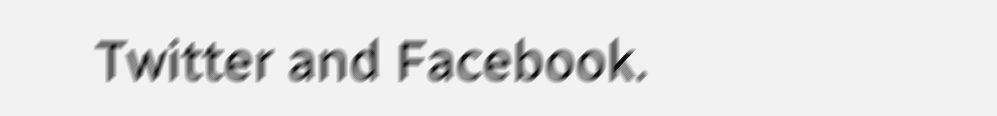Twitter and Facebook.